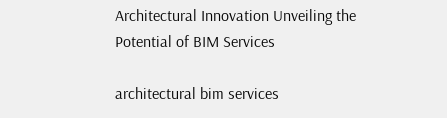Architectural Innovation Unveiling the Potential of BIM Services

architectural bim services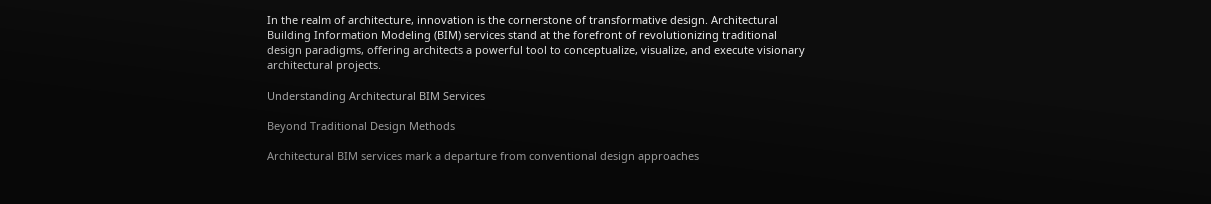In the realm of architecture, innovation is the cornerstone of transformative design. Architectural Building Information Modeling (BIM) services stand at the forefront of revolutionizing traditional design paradigms, offering architects a powerful tool to conceptualize, visualize, and execute visionary architectural projects.

Understanding Architectural BIM Services

Beyond Traditional Design Methods

Architectural BIM services mark a departure from conventional design approaches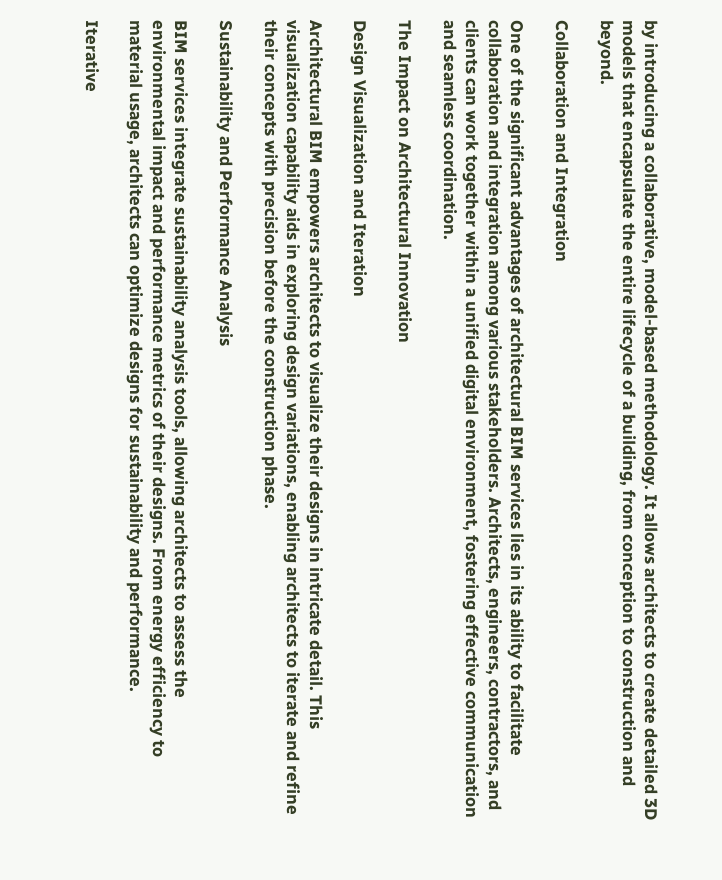by introducing a collaborative, model-based methodology. It allows architects to create detailed 3D models that encapsulate the entire lifecycle of a building, from conception to construction and beyond.

Collaboration and Integration

One of the significant advantages of architectural BIM services lies in its ability to facilitate collaboration and integration among various stakeholders. Architects, engineers, contractors, and clients can work together within a unified digital environment, fostering effective communication and seamless coordination.

The Impact on Architectural Innovation

Design Visualization and Iteration

Architectural BIM empowers architects to visualize their designs in intricate detail. This visualization capability aids in exploring design variations, enabling architects to iterate and refine their concepts with precision before the construction phase.

Sustainability and Performance Analysis

BIM services integrate sustainability analysis tools, allowing architects to assess the environmental impact and performance metrics of their designs. From energy efficiency to material usage, architects can optimize designs for sustainability and performance.

Iterative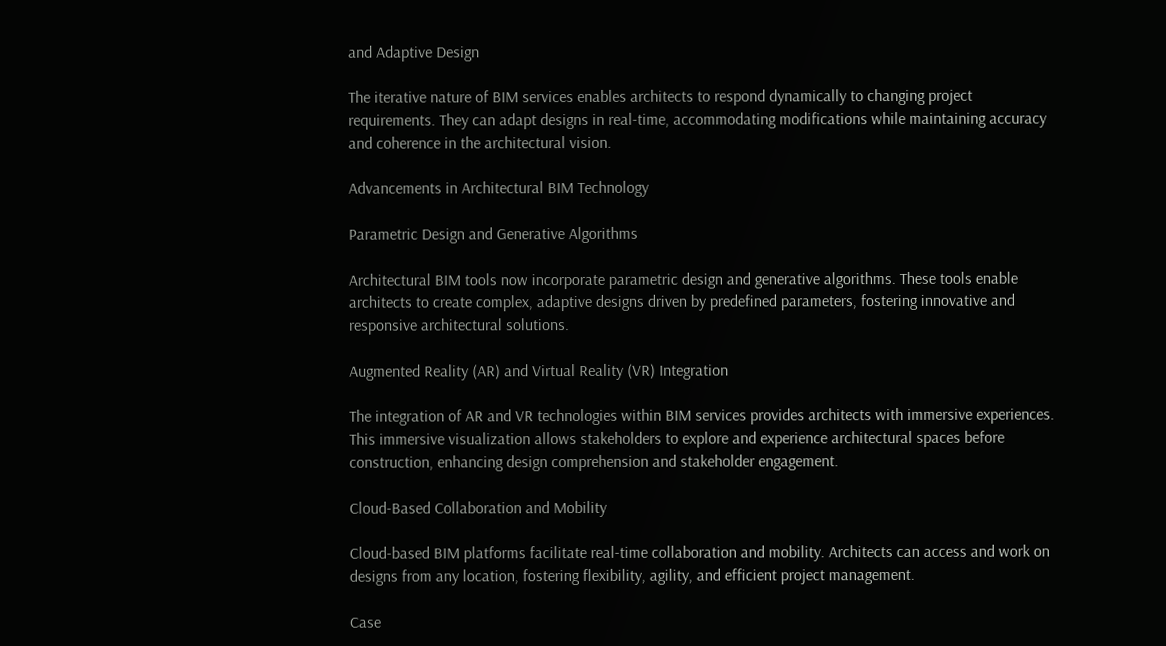and Adaptive Design

The iterative nature of BIM services enables architects to respond dynamically to changing project requirements. They can adapt designs in real-time, accommodating modifications while maintaining accuracy and coherence in the architectural vision.

Advancements in Architectural BIM Technology

Parametric Design and Generative Algorithms

Architectural BIM tools now incorporate parametric design and generative algorithms. These tools enable architects to create complex, adaptive designs driven by predefined parameters, fostering innovative and responsive architectural solutions.

Augmented Reality (AR) and Virtual Reality (VR) Integration

The integration of AR and VR technologies within BIM services provides architects with immersive experiences. This immersive visualization allows stakeholders to explore and experience architectural spaces before construction, enhancing design comprehension and stakeholder engagement.

Cloud-Based Collaboration and Mobility

Cloud-based BIM platforms facilitate real-time collaboration and mobility. Architects can access and work on designs from any location, fostering flexibility, agility, and efficient project management.

Case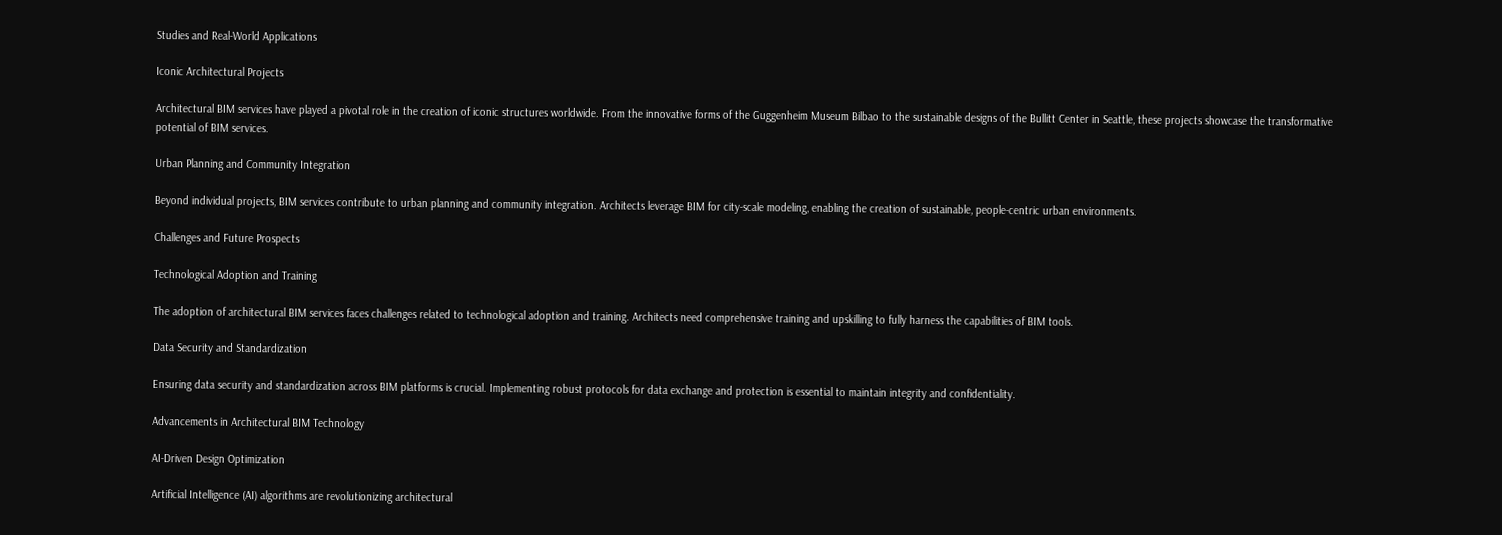Studies and Real-World Applications

Iconic Architectural Projects

Architectural BIM services have played a pivotal role in the creation of iconic structures worldwide. From the innovative forms of the Guggenheim Museum Bilbao to the sustainable designs of the Bullitt Center in Seattle, these projects showcase the transformative potential of BIM services.

Urban Planning and Community Integration

Beyond individual projects, BIM services contribute to urban planning and community integration. Architects leverage BIM for city-scale modeling, enabling the creation of sustainable, people-centric urban environments.

Challenges and Future Prospects

Technological Adoption and Training

The adoption of architectural BIM services faces challenges related to technological adoption and training. Architects need comprehensive training and upskilling to fully harness the capabilities of BIM tools.

Data Security and Standardization

Ensuring data security and standardization across BIM platforms is crucial. Implementing robust protocols for data exchange and protection is essential to maintain integrity and confidentiality.

Advancements in Architectural BIM Technology

AI-Driven Design Optimization

Artificial Intelligence (AI) algorithms are revolutionizing architectural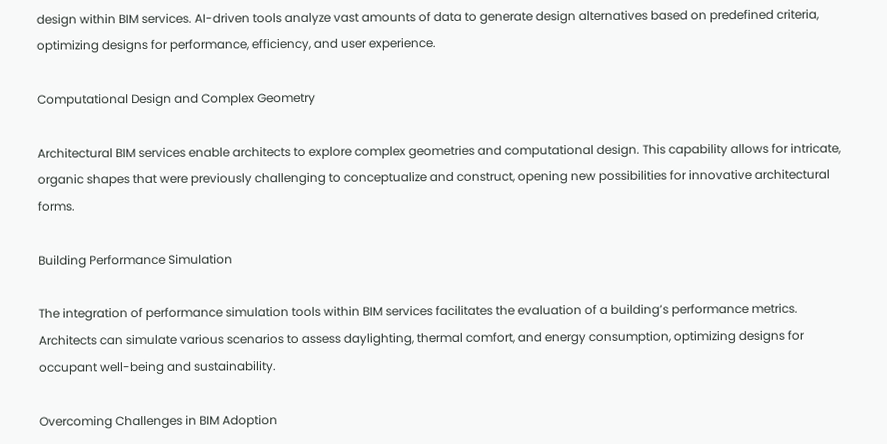design within BIM services. AI-driven tools analyze vast amounts of data to generate design alternatives based on predefined criteria, optimizing designs for performance, efficiency, and user experience.

Computational Design and Complex Geometry

Architectural BIM services enable architects to explore complex geometries and computational design. This capability allows for intricate, organic shapes that were previously challenging to conceptualize and construct, opening new possibilities for innovative architectural forms.

Building Performance Simulation

The integration of performance simulation tools within BIM services facilitates the evaluation of a building’s performance metrics. Architects can simulate various scenarios to assess daylighting, thermal comfort, and energy consumption, optimizing designs for occupant well-being and sustainability.

Overcoming Challenges in BIM Adoption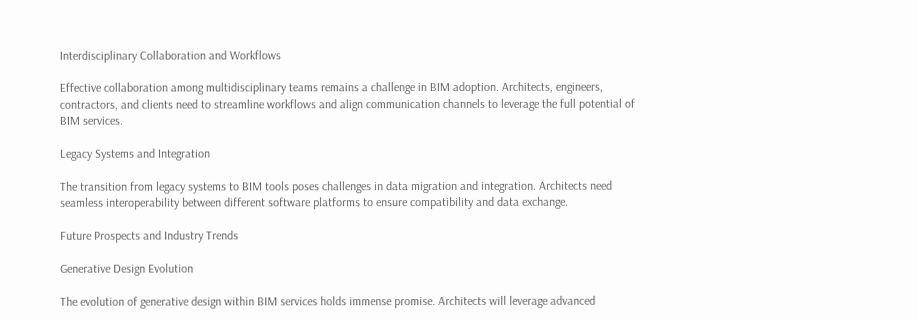Interdisciplinary Collaboration and Workflows

Effective collaboration among multidisciplinary teams remains a challenge in BIM adoption. Architects, engineers, contractors, and clients need to streamline workflows and align communication channels to leverage the full potential of BIM services.

Legacy Systems and Integration

The transition from legacy systems to BIM tools poses challenges in data migration and integration. Architects need seamless interoperability between different software platforms to ensure compatibility and data exchange.

Future Prospects and Industry Trends

Generative Design Evolution

The evolution of generative design within BIM services holds immense promise. Architects will leverage advanced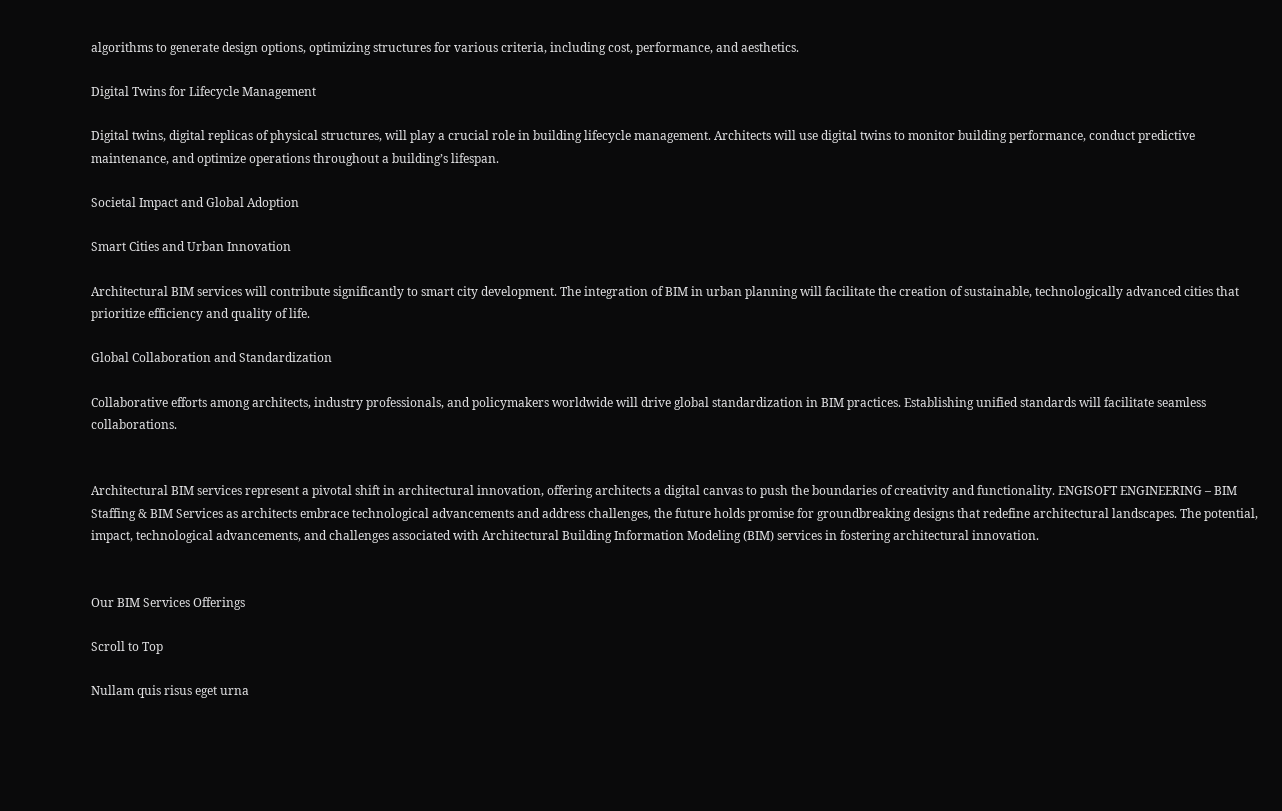algorithms to generate design options, optimizing structures for various criteria, including cost, performance, and aesthetics.

Digital Twins for Lifecycle Management

Digital twins, digital replicas of physical structures, will play a crucial role in building lifecycle management. Architects will use digital twins to monitor building performance, conduct predictive maintenance, and optimize operations throughout a building’s lifespan.

Societal Impact and Global Adoption

Smart Cities and Urban Innovation

Architectural BIM services will contribute significantly to smart city development. The integration of BIM in urban planning will facilitate the creation of sustainable, technologically advanced cities that prioritize efficiency and quality of life.

Global Collaboration and Standardization

Collaborative efforts among architects, industry professionals, and policymakers worldwide will drive global standardization in BIM practices. Establishing unified standards will facilitate seamless collaborations.


Architectural BIM services represent a pivotal shift in architectural innovation, offering architects a digital canvas to push the boundaries of creativity and functionality. ENGISOFT ENGINEERING – BIM Staffing & BIM Services as architects embrace technological advancements and address challenges, the future holds promise for groundbreaking designs that redefine architectural landscapes. The potential, impact, technological advancements, and challenges associated with Architectural Building Information Modeling (BIM) services in fostering architectural innovation.


Our BIM Services Offerings

Scroll to Top

Nullam quis risus eget urna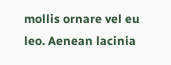mollis ornare vel eu leo. Aenean lacinia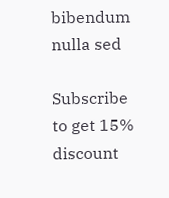bibendum nulla sed

Subscribe to get 15% discount